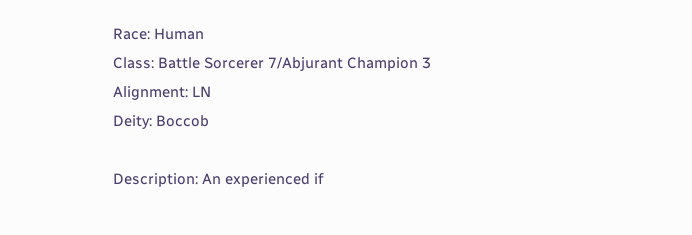Race: Human
Class: Battle Sorcerer 7/Abjurant Champion 3
Alignment: LN
Deity: Boccob

Description: An experienced if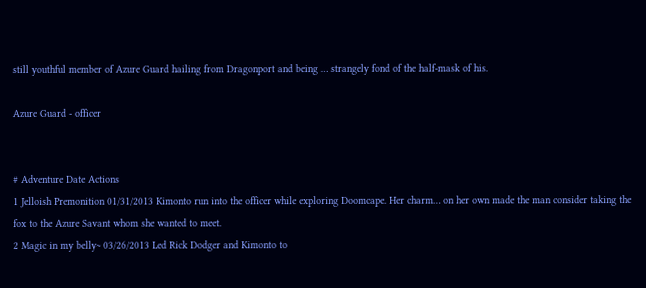still youthful member of Azure Guard hailing from Dragonport and being … strangely fond of the half-mask of his.

Azure Guard - officer


# Adventure Date Actions
1 Jelloish Premonition 01/31/2013 Kimonto run into the officer while exploring Doomcape. Her charm… on her own made the man consider taking the fox to the Azure Savant whom she wanted to meet.
2 Magic in my belly~ 03/26/2013 Led Rick Dodger and Kimonto to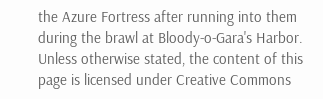the Azure Fortress after running into them during the brawl at Bloody-o-Gara's Harbor.
Unless otherwise stated, the content of this page is licensed under Creative Commons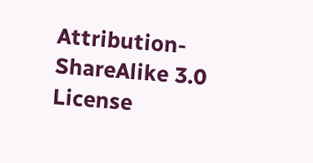Attribution-ShareAlike 3.0 License